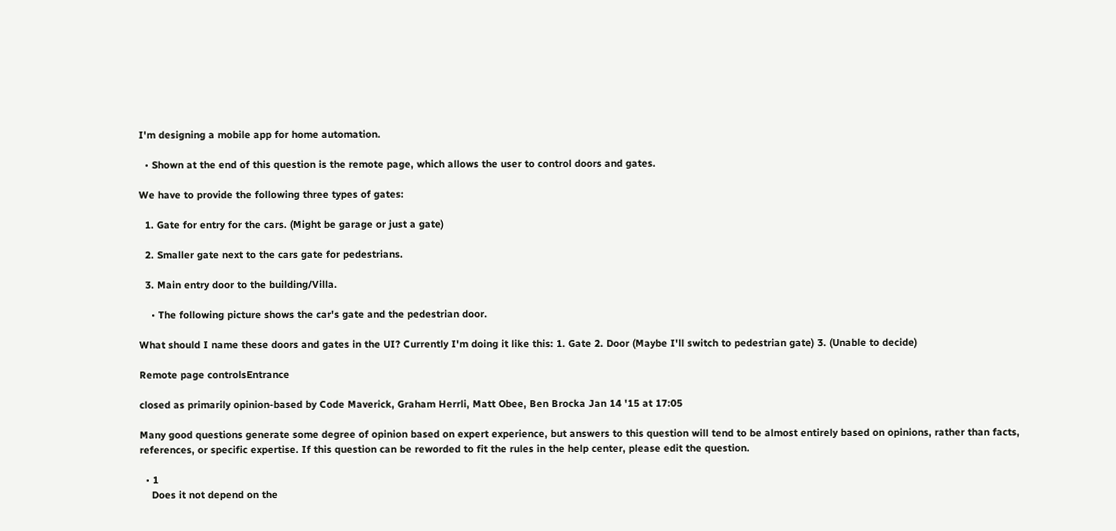I'm designing a mobile app for home automation.

  • Shown at the end of this question is the remote page, which allows the user to control doors and gates.

We have to provide the following three types of gates:

  1. Gate for entry for the cars. (Might be garage or just a gate)

  2. Smaller gate next to the cars gate for pedestrians.

  3. Main entry door to the building/Villa.

    • The following picture shows the car's gate and the pedestrian door.

What should I name these doors and gates in the UI? Currently I'm doing it like this: 1. Gate 2. Door (Maybe I'll switch to pedestrian gate) 3. (Unable to decide)

Remote page controlsEntrance

closed as primarily opinion-based by Code Maverick, Graham Herrli, Matt Obee, Ben Brocka Jan 14 '15 at 17:05

Many good questions generate some degree of opinion based on expert experience, but answers to this question will tend to be almost entirely based on opinions, rather than facts, references, or specific expertise. If this question can be reworded to fit the rules in the help center, please edit the question.

  • 1
    Does it not depend on the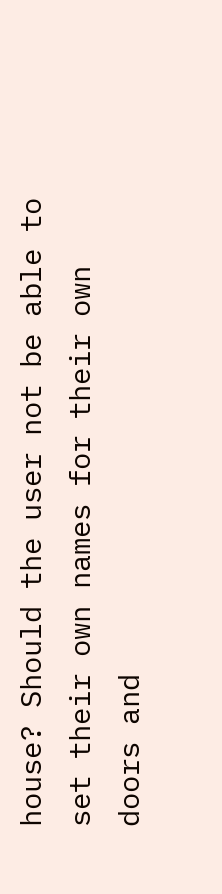house? Should the user not be able to set their own names for their own doors and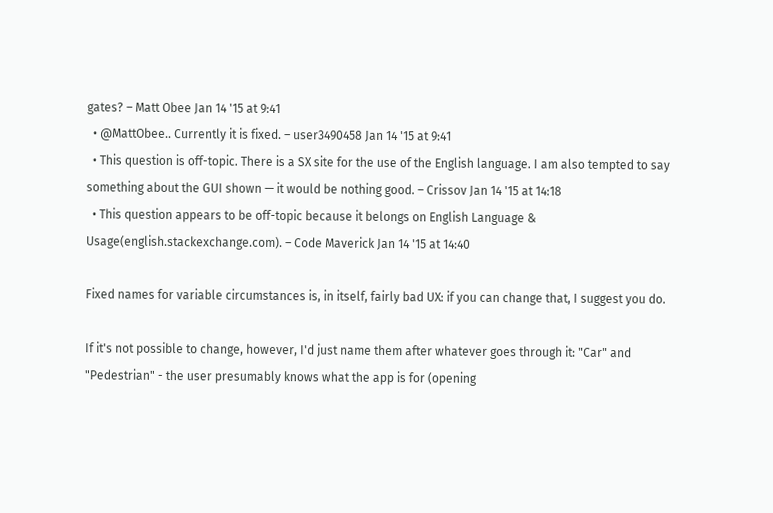gates? – Matt Obee Jan 14 '15 at 9:41
  • @MattObee.. Currently it is fixed. – user3490458 Jan 14 '15 at 9:41
  • This question is off-topic. There is a SX site for the use of the English language. I am also tempted to say something about the GUI shown — it would be nothing good. – Crissov Jan 14 '15 at 14:18
  • This question appears to be off-topic because it belongs on English Language & Usage(english.stackexchange.com). – Code Maverick Jan 14 '15 at 14:40

Fixed names for variable circumstances is, in itself, fairly bad UX: if you can change that, I suggest you do.

If it's not possible to change, however, I'd just name them after whatever goes through it: "Car" and "Pedestrian" - the user presumably knows what the app is for (opening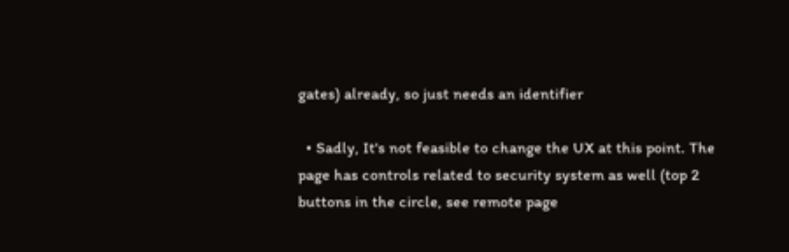gates) already, so just needs an identifier

  • Sadly, It's not feasible to change the UX at this point. The page has controls related to security system as well (top 2 buttons in the circle, see remote page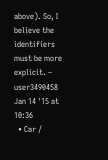above). So, I believe the identifiers must be more explicit. – user3490458 Jan 14 '15 at 10:36
  • Car /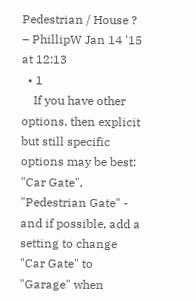Pedestrian / House ? – PhillipW Jan 14 '15 at 12:13
  • 1
    If you have other options, then explicit but still specific options may be best: "Car Gate", "Pedestrian Gate" - and if possible, add a setting to change "Car Gate" to "Garage" when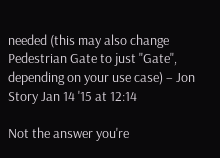needed (this may also change Pedestrian Gate to just "Gate", depending on your use case) – Jon Story Jan 14 '15 at 12:14

Not the answer you're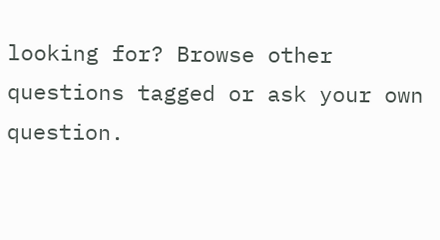looking for? Browse other questions tagged or ask your own question.